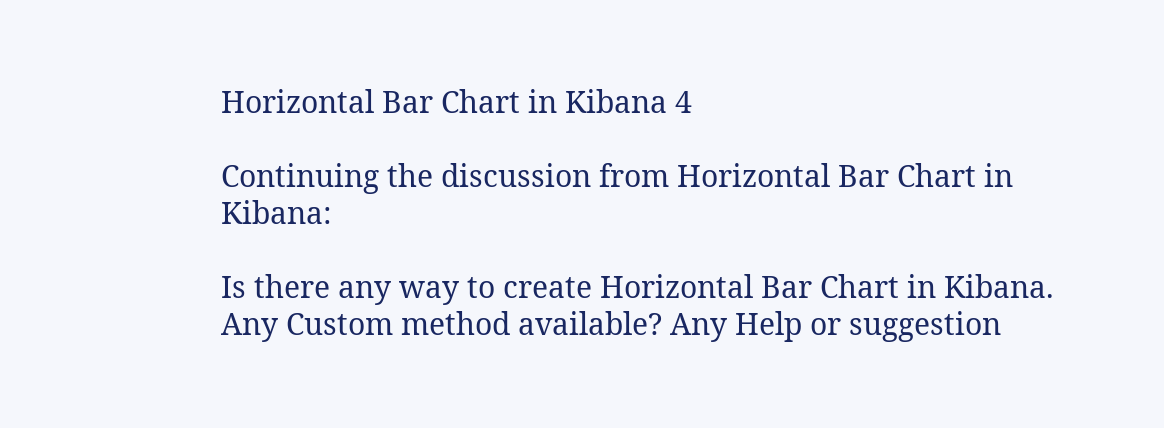Horizontal Bar Chart in Kibana 4

Continuing the discussion from Horizontal Bar Chart in Kibana:

Is there any way to create Horizontal Bar Chart in Kibana.
Any Custom method available? Any Help or suggestion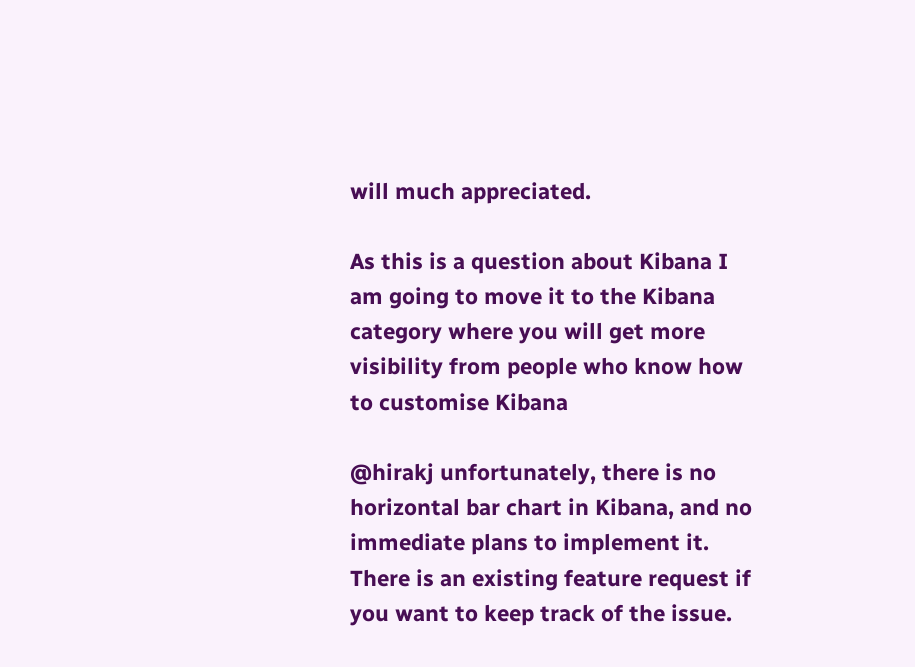will much appreciated.

As this is a question about Kibana I am going to move it to the Kibana category where you will get more visibility from people who know how to customise Kibana

@hirakj unfortunately, there is no horizontal bar chart in Kibana, and no immediate plans to implement it. There is an existing feature request if you want to keep track of the issue.